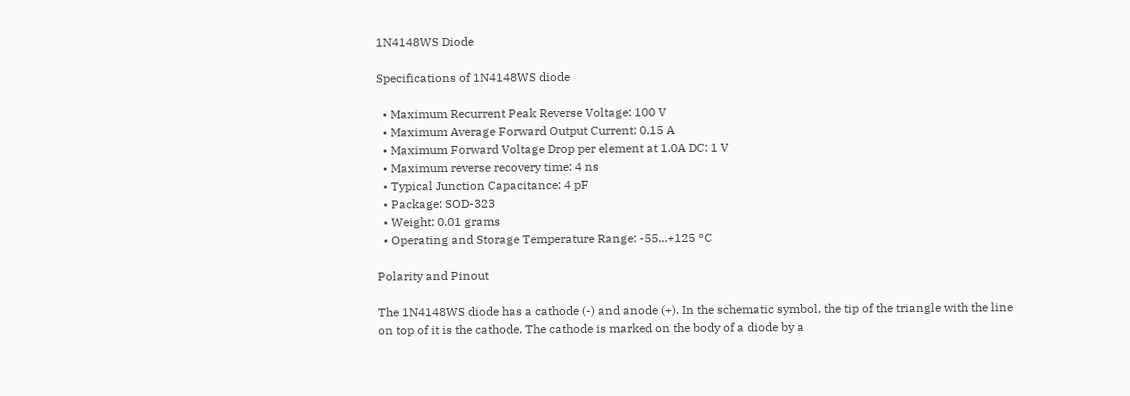1N4148WS Diode

Specifications of 1N4148WS diode

  • Maximum Recurrent Peak Reverse Voltage: 100 V
  • Maximum Average Forward Output Current: 0.15 A
  • Maximum Forward Voltage Drop per element at 1.0A DC: 1 V
  • Maximum reverse recovery time: 4 ns
  • Typical Junction Capacitance: 4 pF
  • Package: SOD-323
  • Weight: 0.01 grams
  • Operating and Storage Temperature Range: -55...+125 °C

Polarity and Pinout

The 1N4148WS diode has a cathode (-) and anode (+). In the schematic symbol, the tip of the triangle with the line on top of it is the cathode. The cathode is marked on the body of a diode by a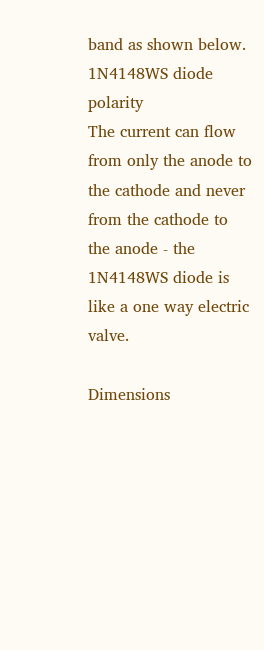band as shown below.
1N4148WS diode polarity
The current can flow from only the anode to the cathode and never from the cathode to the anode - the 1N4148WS diode is like a one way electric valve.

Dimensions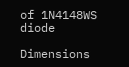of 1N4148WS diode

Dimensions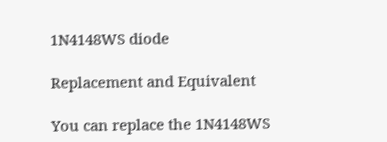1N4148WS diode

Replacement and Equivalent

You can replace the 1N4148WS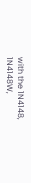with the 1N4148, 1N4148W,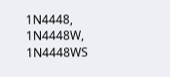1N4448, 1N4448W, 1N4448WS